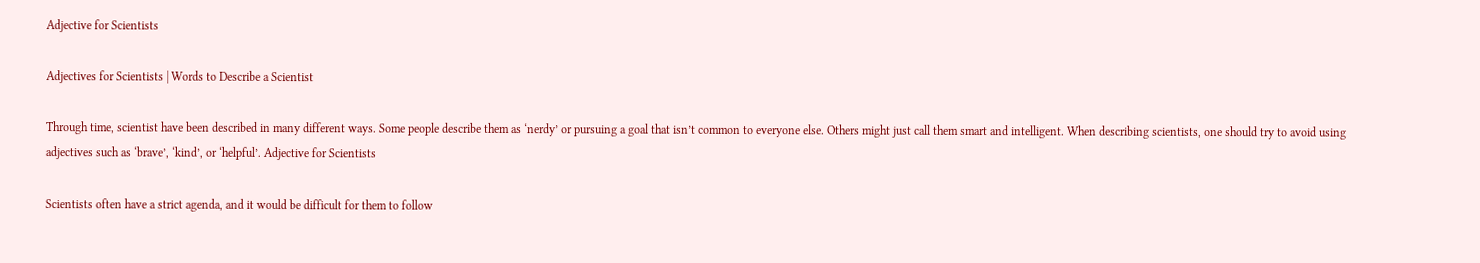Adjective for Scientists

Adjectives for Scientists | Words to Describe a Scientist

Through time, scientist have been described in many different ways. Some people describe them as ‘nerdy’ or pursuing a goal that isn’t common to everyone else. Others might just call them smart and intelligent. When describing scientists, one should try to avoid using adjectives such as ‘brave’, ‘kind’, or ‘helpful’. Adjective for Scientists

Scientists often have a strict agenda, and it would be difficult for them to follow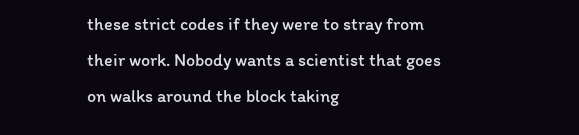these strict codes if they were to stray from their work. Nobody wants a scientist that goes on walks around the block taking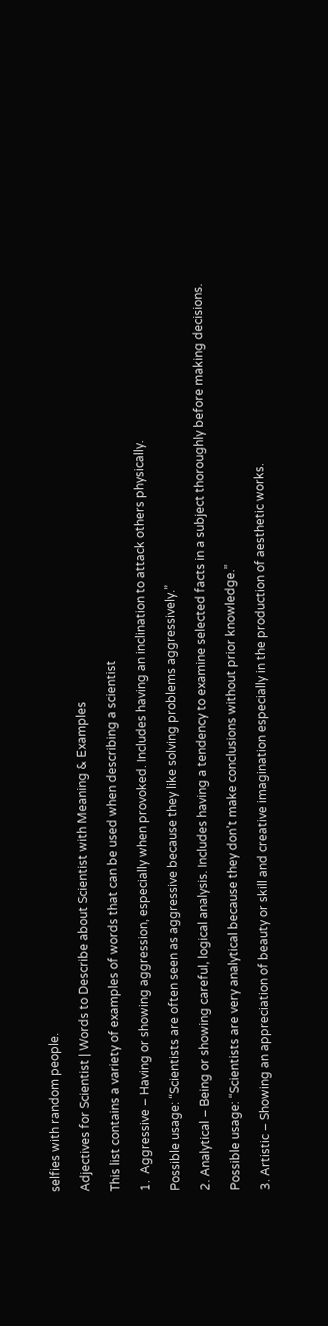selfies with random people.

Adjectives for Scientist | Words to Describe about Scientist with Meaning & Examples

This list contains a variety of examples of words that can be used when describing a scientist

1.  Aggressive – Having or showing aggression, especially when provoked. Includes having an inclination to attack others physically.

Possible usage: “Scientists are often seen as aggressive because they like solving problems aggressively.”

2. Analytical – Being or showing careful, logical analysis. Includes having a tendency to examine selected facts in a subject thoroughly before making decisions.

Possible usage: “Scientists are very analytical because they don’t make conclusions without prior knowledge.”

3. Artistic – Showing an appreciation of beauty or skill and creative imagination especially in the production of aesthetic works.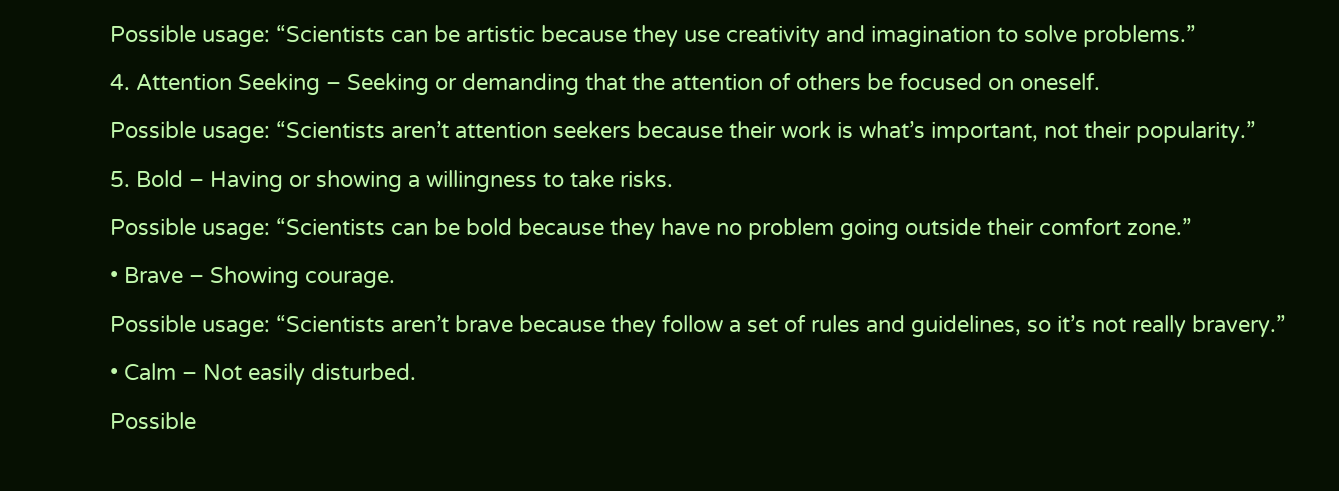Possible usage: “Scientists can be artistic because they use creativity and imagination to solve problems.”

4. Attention Seeking – Seeking or demanding that the attention of others be focused on oneself.

Possible usage: “Scientists aren’t attention seekers because their work is what’s important, not their popularity.”

5. Bold – Having or showing a willingness to take risks.

Possible usage: “Scientists can be bold because they have no problem going outside their comfort zone.”

• Brave – Showing courage.

Possible usage: “Scientists aren’t brave because they follow a set of rules and guidelines, so it’s not really bravery.”

• Calm – Not easily disturbed.

Possible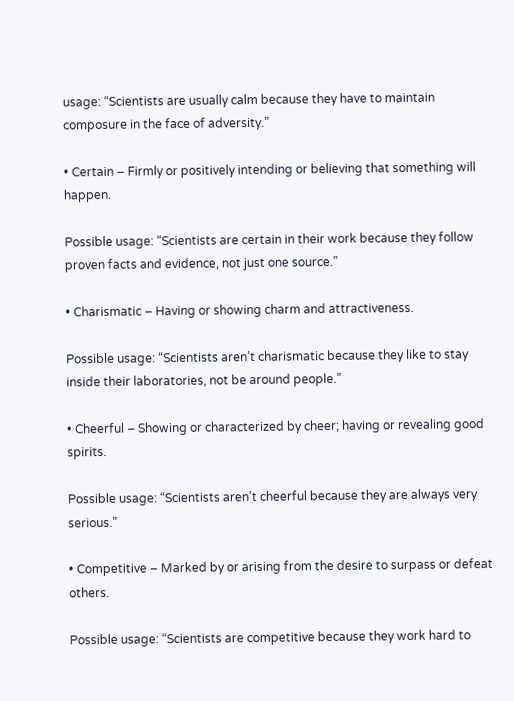usage: “Scientists are usually calm because they have to maintain composure in the face of adversity.”

• Certain – Firmly or positively intending or believing that something will happen.

Possible usage: “Scientists are certain in their work because they follow proven facts and evidence, not just one source.”

• Charismatic – Having or showing charm and attractiveness.

Possible usage: “Scientists aren’t charismatic because they like to stay inside their laboratories, not be around people.”

• Cheerful – Showing or characterized by cheer; having or revealing good spirits.

Possible usage: “Scientists aren’t cheerful because they are always very serious.”

• Competitive – Marked by or arising from the desire to surpass or defeat others.

Possible usage: “Scientists are competitive because they work hard to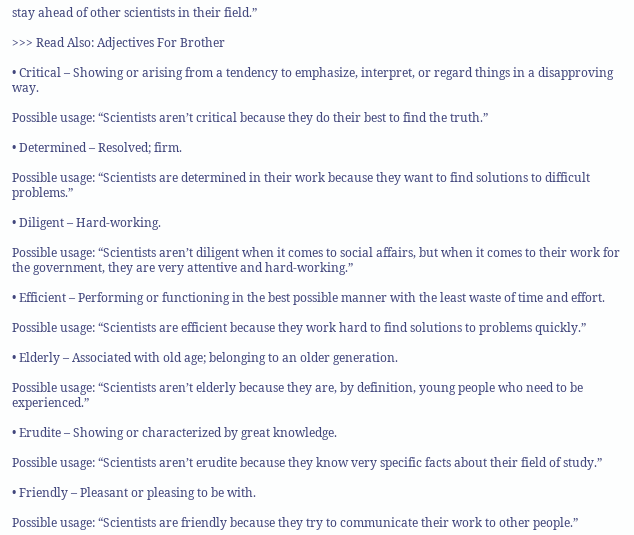stay ahead of other scientists in their field.”

>>> Read Also: Adjectives For Brother

• Critical – Showing or arising from a tendency to emphasize, interpret, or regard things in a disapproving way.

Possible usage: “Scientists aren’t critical because they do their best to find the truth.”

• Determined – Resolved; firm.

Possible usage: “Scientists are determined in their work because they want to find solutions to difficult problems.”

• Diligent – Hard-working.

Possible usage: “Scientists aren’t diligent when it comes to social affairs, but when it comes to their work for the government, they are very attentive and hard-working.”

• Efficient – Performing or functioning in the best possible manner with the least waste of time and effort.

Possible usage: “Scientists are efficient because they work hard to find solutions to problems quickly.”

• Elderly – Associated with old age; belonging to an older generation.

Possible usage: “Scientists aren’t elderly because they are, by definition, young people who need to be experienced.”

• Erudite – Showing or characterized by great knowledge.

Possible usage: “Scientists aren’t erudite because they know very specific facts about their field of study.”

• Friendly – Pleasant or pleasing to be with.

Possible usage: “Scientists are friendly because they try to communicate their work to other people.”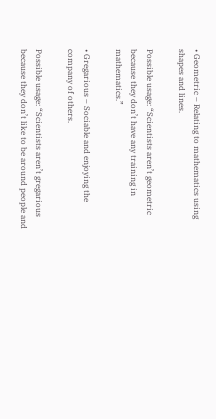• Geometric – Relating to mathematics using shapes and lines.

Possible usage: “Scientists aren’t geometric because they don’t have any training in mathematics.”

• Gregarious – Sociable and enjoying the company of others.

Possible usage: “Scientists aren’t gregarious because they don’t like to be around people and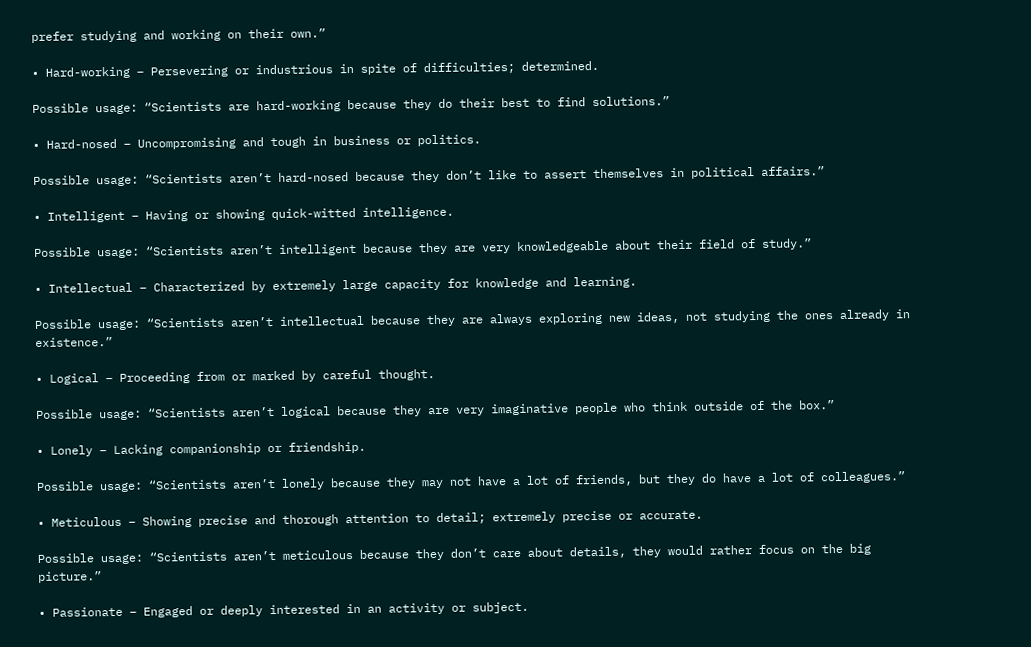prefer studying and working on their own.”

• Hard-working – Persevering or industrious in spite of difficulties; determined.

Possible usage: “Scientists are hard-working because they do their best to find solutions.”

• Hard-nosed – Uncompromising and tough in business or politics.

Possible usage: “Scientists aren’t hard-nosed because they don’t like to assert themselves in political affairs.”

• Intelligent – Having or showing quick-witted intelligence.

Possible usage: “Scientists aren’t intelligent because they are very knowledgeable about their field of study.”

• Intellectual – Characterized by extremely large capacity for knowledge and learning.

Possible usage: “Scientists aren’t intellectual because they are always exploring new ideas, not studying the ones already in existence.”

• Logical – Proceeding from or marked by careful thought.

Possible usage: “Scientists aren’t logical because they are very imaginative people who think outside of the box.”

• Lonely – Lacking companionship or friendship.

Possible usage: “Scientists aren’t lonely because they may not have a lot of friends, but they do have a lot of colleagues.”

• Meticulous – Showing precise and thorough attention to detail; extremely precise or accurate.

Possible usage: “Scientists aren’t meticulous because they don’t care about details, they would rather focus on the big picture.”

• Passionate – Engaged or deeply interested in an activity or subject.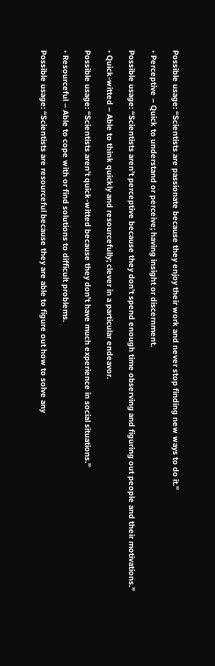Possible usage: “Scientists are passionate because they enjoy their work and never stop finding new ways to do it.”

• Perceptive – Quick to understand or perceive; having insight or discernment.

Possible usage: “Scientists aren’t perceptive because they don’t spend enough time observing and figuring out people and their motivations.”

• Quick-witted – Able to think quickly and resourcefully; clever in a particular endeavor.

Possible usage: “Scientists aren’t quick-witted because they don’t have much experience in social situations.”

• Resourceful – Able to cope with or find solutions to difficult problems.

Possible usage: “Scientists are resourceful because they are able to figure out how to solve any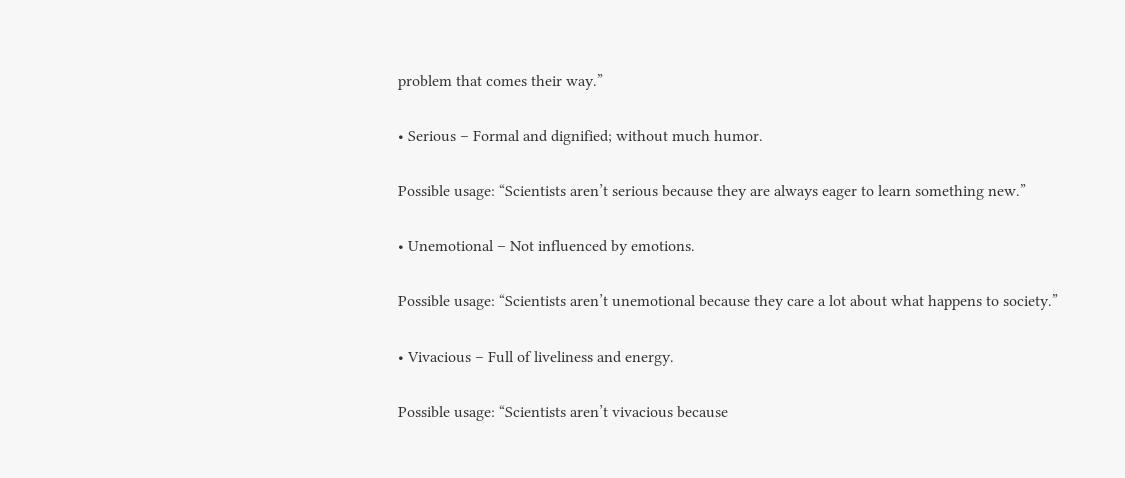problem that comes their way.”

• Serious – Formal and dignified; without much humor.

Possible usage: “Scientists aren’t serious because they are always eager to learn something new.”

• Unemotional – Not influenced by emotions.

Possible usage: “Scientists aren’t unemotional because they care a lot about what happens to society.”

• Vivacious – Full of liveliness and energy.

Possible usage: “Scientists aren’t vivacious because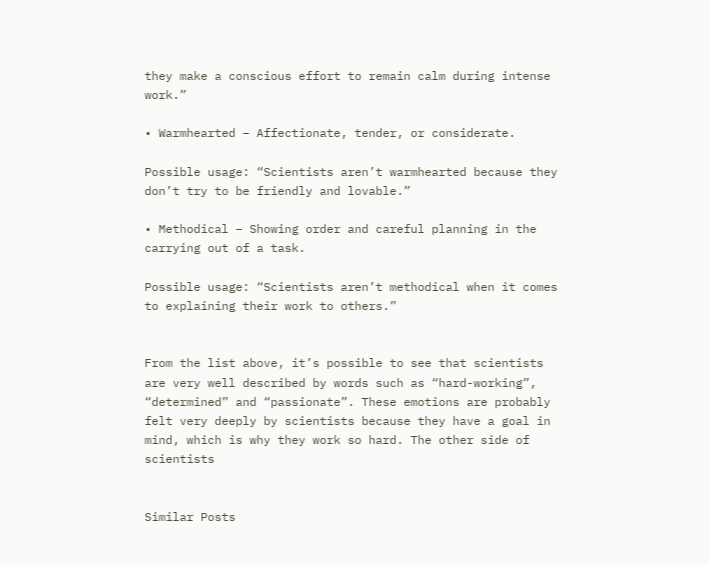they make a conscious effort to remain calm during intense work.”

• Warmhearted – Affectionate, tender, or considerate.

Possible usage: “Scientists aren’t warmhearted because they don’t try to be friendly and lovable.”

• Methodical – Showing order and careful planning in the carrying out of a task.

Possible usage: “Scientists aren’t methodical when it comes to explaining their work to others.”


From the list above, it’s possible to see that scientists are very well described by words such as “hard-working”, “determined” and “passionate”. These emotions are probably felt very deeply by scientists because they have a goal in mind, which is why they work so hard. The other side of scientists


Similar Posts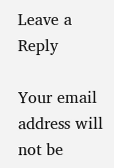Leave a Reply

Your email address will not be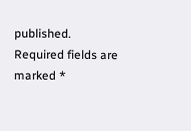published. Required fields are marked *